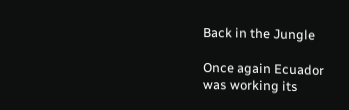Back in the Jungle

Once again Ecuador was working its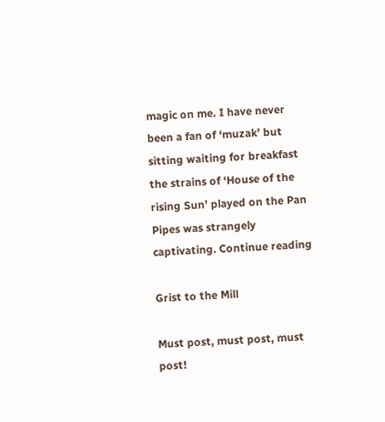magic on me. I have never been a fan of ‘muzak’ but sitting waiting for breakfast the strains of ‘House of the rising Sun’ played on the Pan Pipes was strangely captivating. Continue reading

Grist to the Mill

Must post, must post, must post!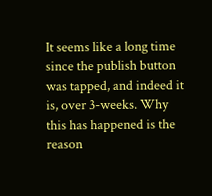It seems like a long time since the publish button was tapped, and indeed it is, over 3-weeks. Why this has happened is the reason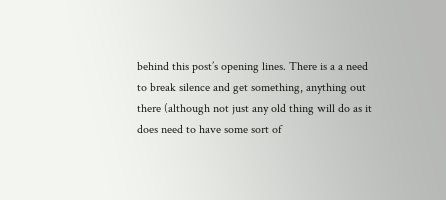behind this post’s opening lines. There is a a need to break silence and get something, anything out there (although not just any old thing will do as it does need to have some sort of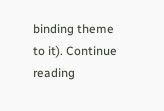binding theme to it). Continue reading